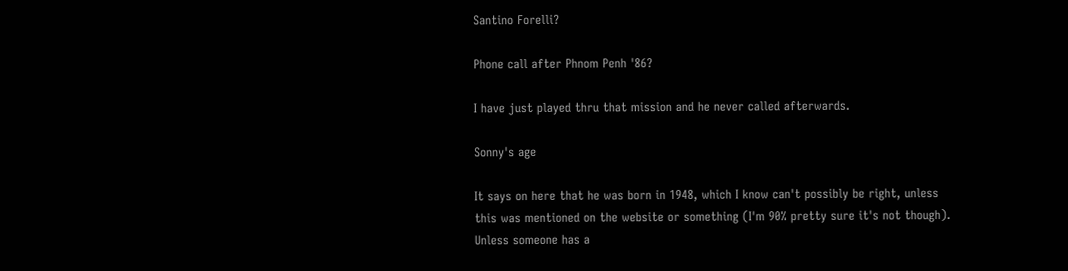Santino Forelli?

Phone call after Phnom Penh '86?

I have just played thru that mission and he never called afterwards.

Sonny's age

It says on here that he was born in 1948, which I know can't possibly be right, unless this was mentioned on the website or something (I'm 90% pretty sure it's not though). Unless someone has a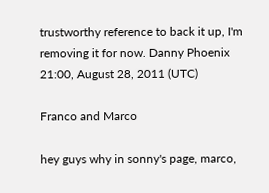trustworthy reference to back it up, I'm removing it for now. Danny Phoenix 21:00, August 28, 2011 (UTC)

Franco and Marco

hey guys why in sonny's page, marco,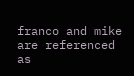franco and mike are referenced as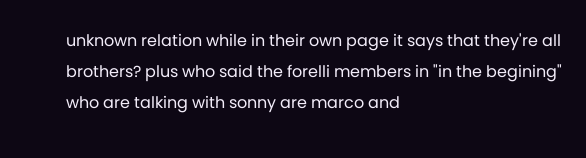unknown relation while in their own page it says that they're all brothers? plus who said the forelli members in "in the begining" who are talking with sonny are marco and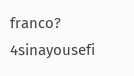franco? 4sinayousefi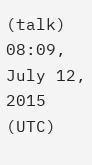(talk) 08:09, July 12, 2015 (UTC)